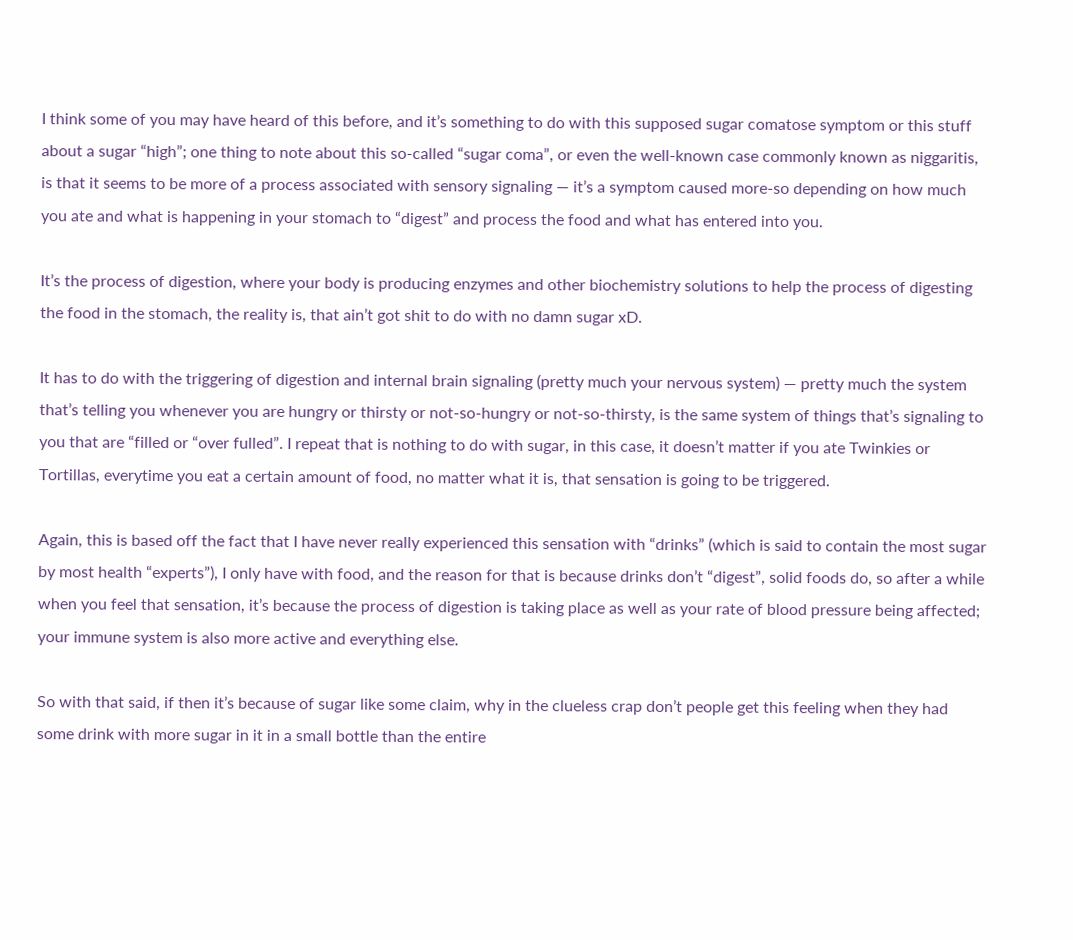I think some of you may have heard of this before, and it’s something to do with this supposed sugar comatose symptom or this stuff about a sugar “high”; one thing to note about this so-called “sugar coma”, or even the well-known case commonly known as niggaritis, is that it seems to be more of a process associated with sensory signaling — it’s a symptom caused more-so depending on how much you ate and what is happening in your stomach to “digest” and process the food and what has entered into you.

It’s the process of digestion, where your body is producing enzymes and other biochemistry solutions to help the process of digesting the food in the stomach, the reality is, that ain’t got shit to do with no damn sugar xD.

It has to do with the triggering of digestion and internal brain signaling (pretty much your nervous system) — pretty much the system that’s telling you whenever you are hungry or thirsty or not-so-hungry or not-so-thirsty, is the same system of things that’s signaling to you that are “filled or “over fulled”. I repeat that is nothing to do with sugar, in this case, it doesn’t matter if you ate Twinkies or Tortillas, everytime you eat a certain amount of food, no matter what it is, that sensation is going to be triggered.

Again, this is based off the fact that I have never really experienced this sensation with “drinks” (which is said to contain the most sugar by most health “experts”), I only have with food, and the reason for that is because drinks don’t “digest”, solid foods do, so after a while when you feel that sensation, it’s because the process of digestion is taking place as well as your rate of blood pressure being affected; your immune system is also more active and everything else.

So with that said, if then it’s because of sugar like some claim, why in the clueless crap don’t people get this feeling when they had some drink with more sugar in it in a small bottle than the entire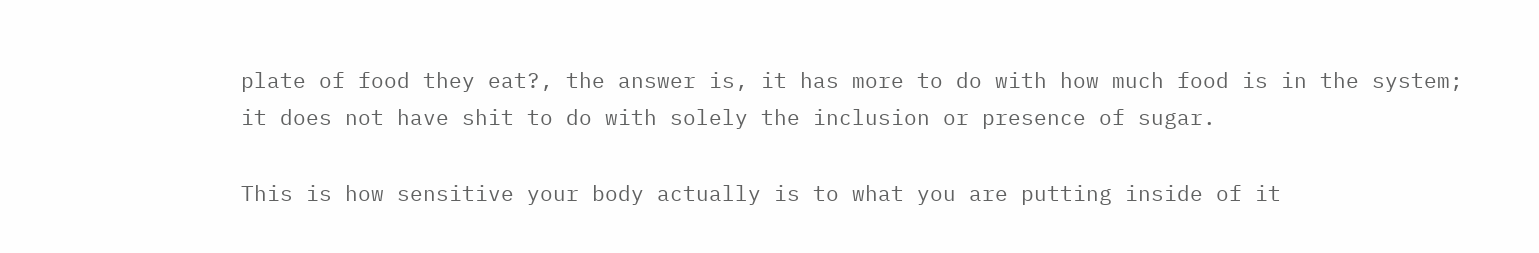plate of food they eat?, the answer is, it has more to do with how much food is in the system; it does not have shit to do with solely the inclusion or presence of sugar.

This is how sensitive your body actually is to what you are putting inside of it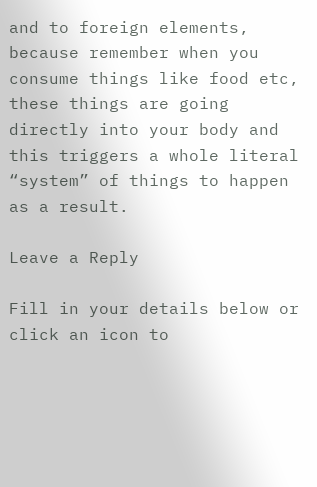and to foreign elements, because remember when you consume things like food etc, these things are going directly into your body and this triggers a whole literal “system” of things to happen as a result.

Leave a Reply

Fill in your details below or click an icon to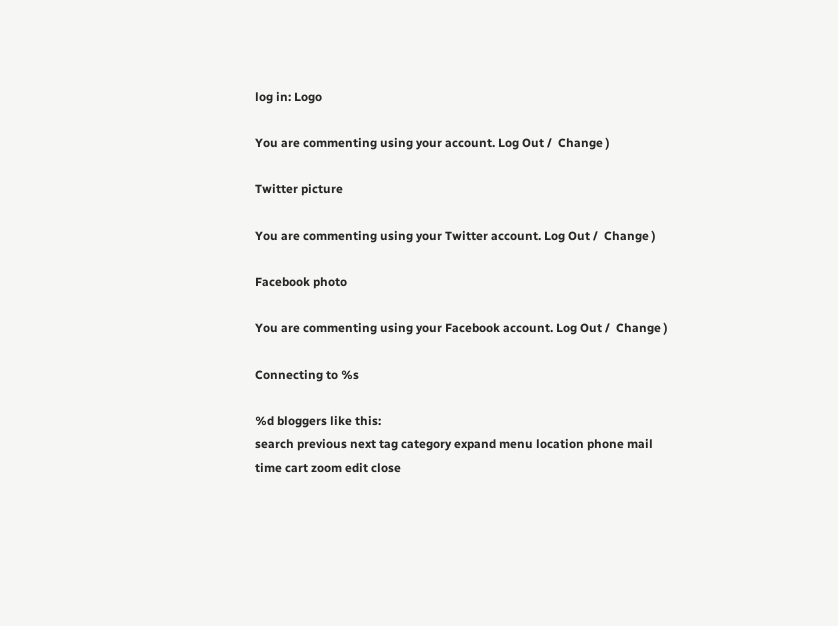log in: Logo

You are commenting using your account. Log Out /  Change )

Twitter picture

You are commenting using your Twitter account. Log Out /  Change )

Facebook photo

You are commenting using your Facebook account. Log Out /  Change )

Connecting to %s

%d bloggers like this:
search previous next tag category expand menu location phone mail time cart zoom edit close